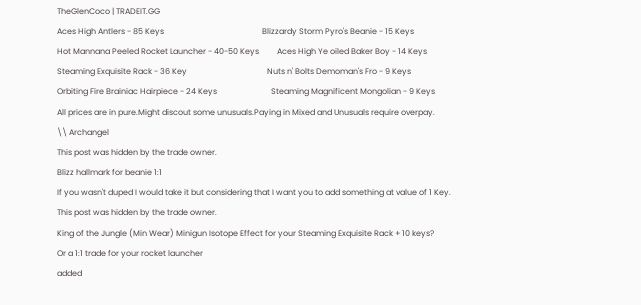TheGlenCoco | TRADEIT.GG
Aces High Antlers - 85 Keys                                                 Blizzardy Storm Pyro's Beanie - 15 Keys
Hot Mannana Peeled Rocket Launcher - 40-50 Keys         Aces High Ye oiled Baker Boy - 14 Keys
Steaming Exquisite Rack - 36 Key                                        Nuts n' Bolts Demoman's Fro - 9 Keys
Orbiting Fire Brainiac Hairpiece - 24 Keys                           Steaming Magnificent Mongolian - 9 Keys
All prices are in pure.Might discout some unusuals.Paying in Mixed and Unusuals require overpay.
\\ Archangel
This post was hidden by the trade owner.
Blizz hallmark for beanie 1:1
If you wasn't duped I would take it but considering that I want you to add something at value of 1 Key.
This post was hidden by the trade owner.
King of the Jungle (Min Wear) Minigun Isotope Effect for your Steaming Exquisite Rack + 10 keys?
Or a 1:1 trade for your rocket launcher
added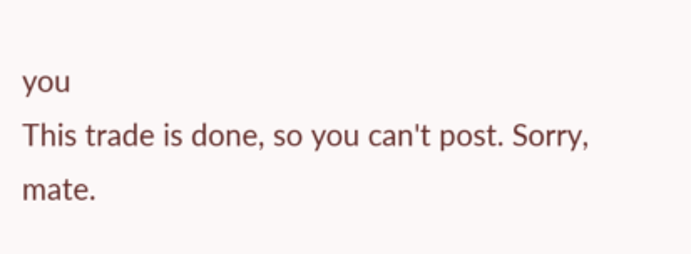you
This trade is done, so you can't post. Sorry, mate.